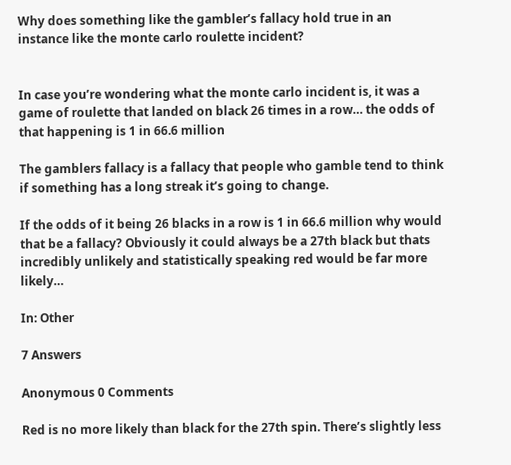Why does something like the gambler’s fallacy hold true in an instance like the monte carlo roulette incident?


In case you’re wondering what the monte carlo incident is, it was a game of roulette that landed on black 26 times in a row… the odds of that happening is 1 in 66.6 million

The gamblers fallacy is a fallacy that people who gamble tend to think if something has a long streak it’s going to change.

If the odds of it being 26 blacks in a row is 1 in 66.6 million why would that be a fallacy? Obviously it could always be a 27th black but thats incredibly unlikely and statistically speaking red would be far more likely…

In: Other

7 Answers

Anonymous 0 Comments

Red is no more likely than black for the 27th spin. There’s slightly less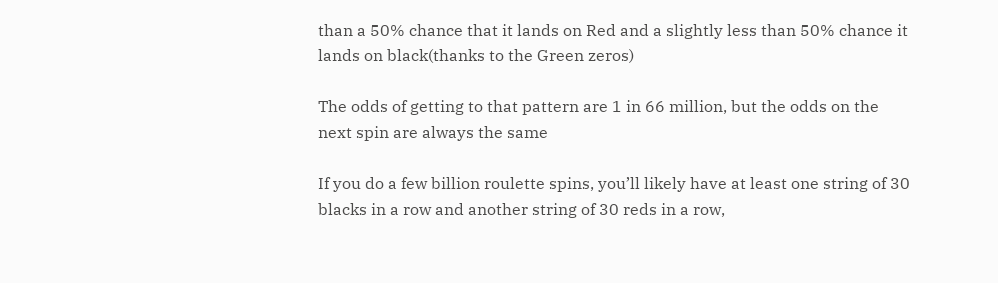than a 50% chance that it lands on Red and a slightly less than 50% chance it lands on black(thanks to the Green zeros)

The odds of getting to that pattern are 1 in 66 million, but the odds on the next spin are always the same

If you do a few billion roulette spins, you’ll likely have at least one string of 30 blacks in a row and another string of 30 reds in a row,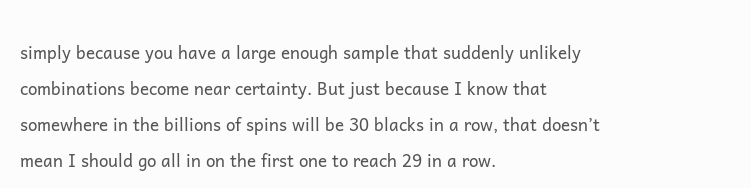simply because you have a large enough sample that suddenly unlikely combinations become near certainty. But just because I know that somewhere in the billions of spins will be 30 blacks in a row, that doesn’t mean I should go all in on the first one to reach 29 in a row.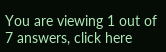You are viewing 1 out of 7 answers, click here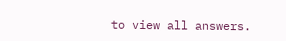to view all answers.